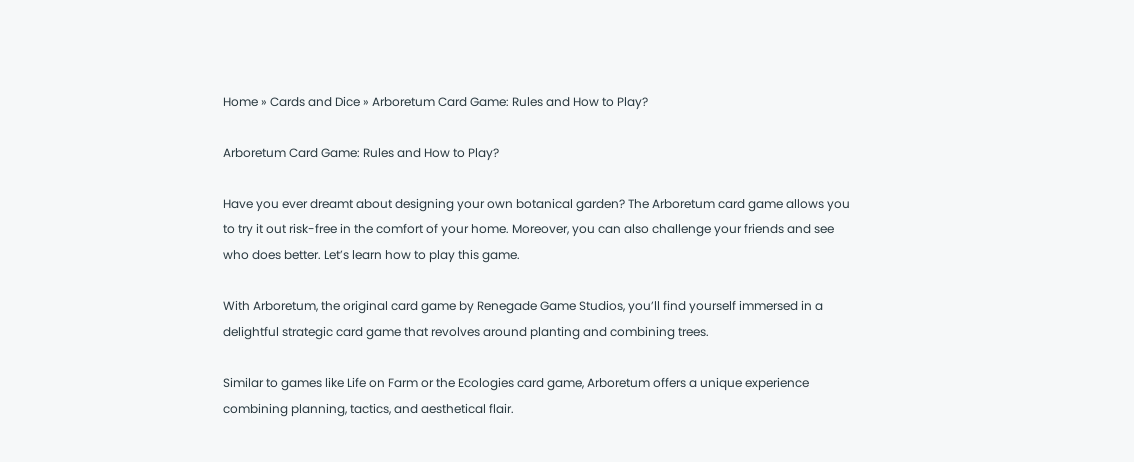Home » Cards and Dice » Arboretum Card Game: Rules and How to Play?

Arboretum Card Game: Rules and How to Play?

Have you ever dreamt about designing your own botanical garden? The Arboretum card game allows you to try it out risk-free in the comfort of your home. Moreover, you can also challenge your friends and see who does better. Let’s learn how to play this game.

With Arboretum, the original card game by Renegade Game Studios, you’ll find yourself immersed in a delightful strategic card game that revolves around planting and combining trees.

Similar to games like Life on Farm or the Ecologies card game, Arboretum offers a unique experience combining planning, tactics, and aesthetical flair.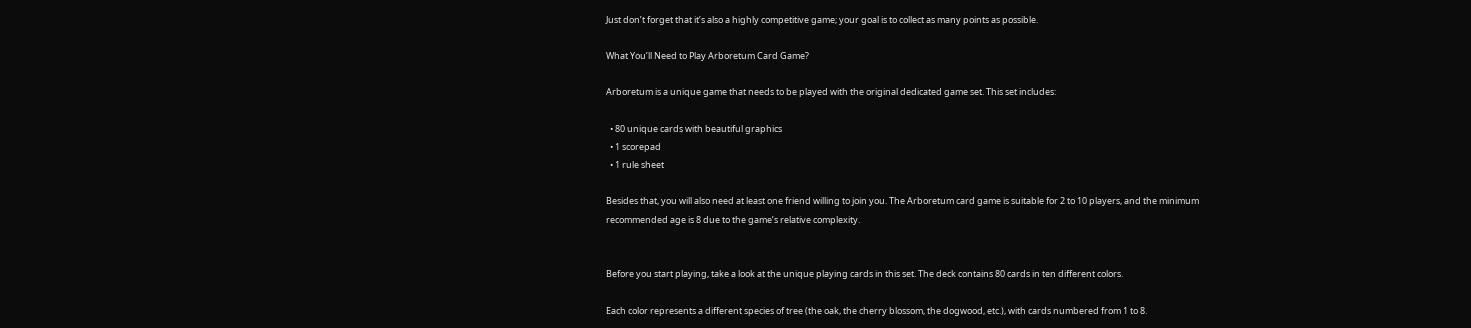Just don’t forget that it’s also a highly competitive game; your goal is to collect as many points as possible.

What You’ll Need to Play Arboretum Card Game?

Arboretum is a unique game that needs to be played with the original dedicated game set. This set includes:

  • 80 unique cards with beautiful graphics
  • 1 scorepad
  • 1 rule sheet

Besides that, you will also need at least one friend willing to join you. The Arboretum card game is suitable for 2 to 10 players, and the minimum recommended age is 8 due to the game’s relative complexity.


Before you start playing, take a look at the unique playing cards in this set. The deck contains 80 cards in ten different colors.

Each color represents a different species of tree (the oak, the cherry blossom, the dogwood, etc.), with cards numbered from 1 to 8.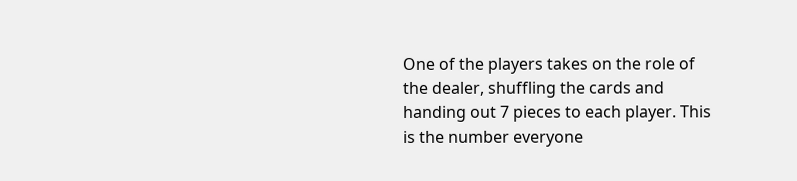One of the players takes on the role of the dealer, shuffling the cards and handing out 7 pieces to each player. This is the number everyone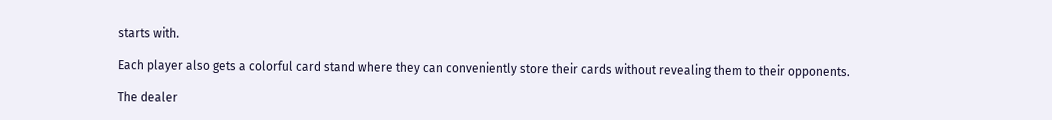starts with.

Each player also gets a colorful card stand where they can conveniently store their cards without revealing them to their opponents.

The dealer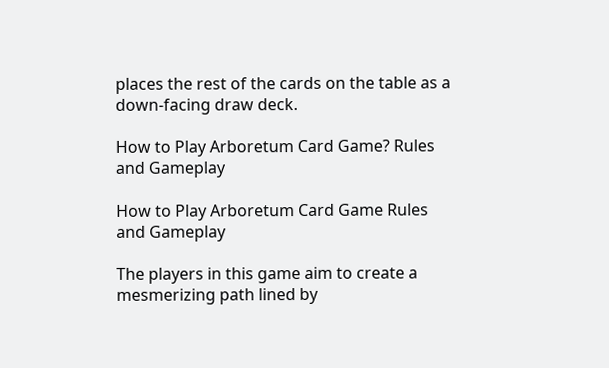places the rest of the cards on the table as a down-facing draw deck.

How to Play Arboretum Card Game? Rules and Gameplay

How to Play Arboretum Card Game Rules and Gameplay

The players in this game aim to create a mesmerizing path lined by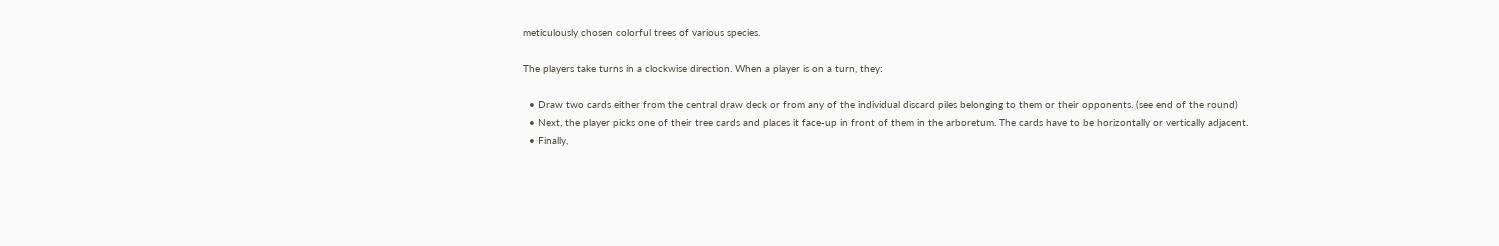meticulously chosen colorful trees of various species.

The players take turns in a clockwise direction. When a player is on a turn, they:

  • Draw two cards either from the central draw deck or from any of the individual discard piles belonging to them or their opponents. (see end of the round)
  • Next, the player picks one of their tree cards and places it face-up in front of them in the arboretum. The cards have to be horizontally or vertically adjacent.
  • Finally,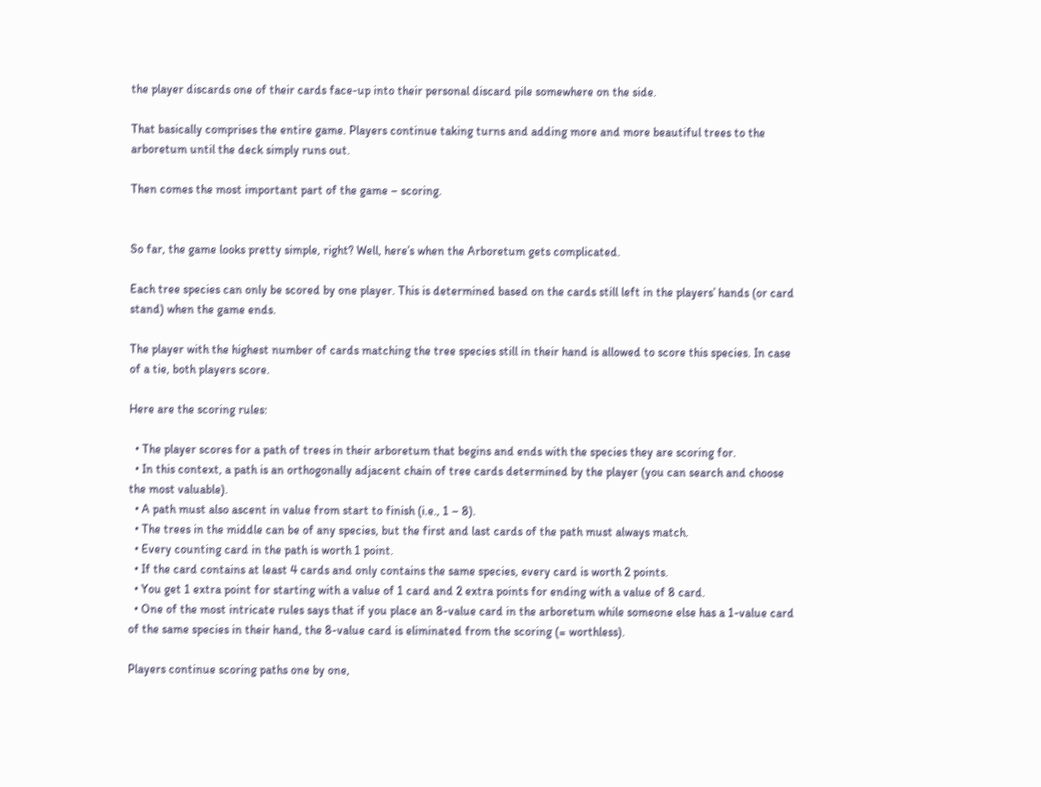the player discards one of their cards face-up into their personal discard pile somewhere on the side.

That basically comprises the entire game. Players continue taking turns and adding more and more beautiful trees to the arboretum until the deck simply runs out.

Then comes the most important part of the game – scoring.


So far, the game looks pretty simple, right? Well, here’s when the Arboretum gets complicated.

Each tree species can only be scored by one player. This is determined based on the cards still left in the players’ hands (or card stand) when the game ends.

The player with the highest number of cards matching the tree species still in their hand is allowed to score this species. In case of a tie, both players score.

Here are the scoring rules:

  • The player scores for a path of trees in their arboretum that begins and ends with the species they are scoring for.
  • In this context, a path is an orthogonally adjacent chain of tree cards determined by the player (you can search and choose the most valuable).
  • A path must also ascent in value from start to finish (i.e., 1 – 8).
  • The trees in the middle can be of any species, but the first and last cards of the path must always match.
  • Every counting card in the path is worth 1 point.
  • If the card contains at least 4 cards and only contains the same species, every card is worth 2 points.
  • You get 1 extra point for starting with a value of 1 card and 2 extra points for ending with a value of 8 card.
  • One of the most intricate rules says that if you place an 8-value card in the arboretum while someone else has a 1-value card of the same species in their hand, the 8-value card is eliminated from the scoring (= worthless).

Players continue scoring paths one by one,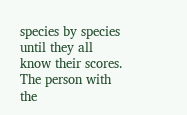species by species until they all know their scores. The person with the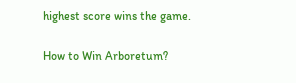highest score wins the game.

How to Win Arboretum?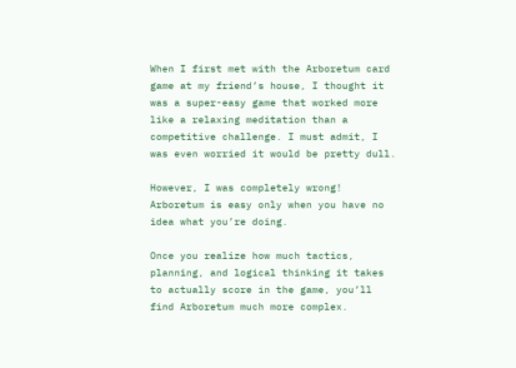When I first met with the Arboretum card game at my friend’s house, I thought it was a super-easy game that worked more like a relaxing meditation than a competitive challenge. I must admit, I was even worried it would be pretty dull.

However, I was completely wrong! Arboretum is easy only when you have no idea what you’re doing.

Once you realize how much tactics, planning, and logical thinking it takes to actually score in the game, you’ll find Arboretum much more complex.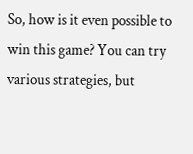So, how is it even possible to win this game? You can try various strategies, but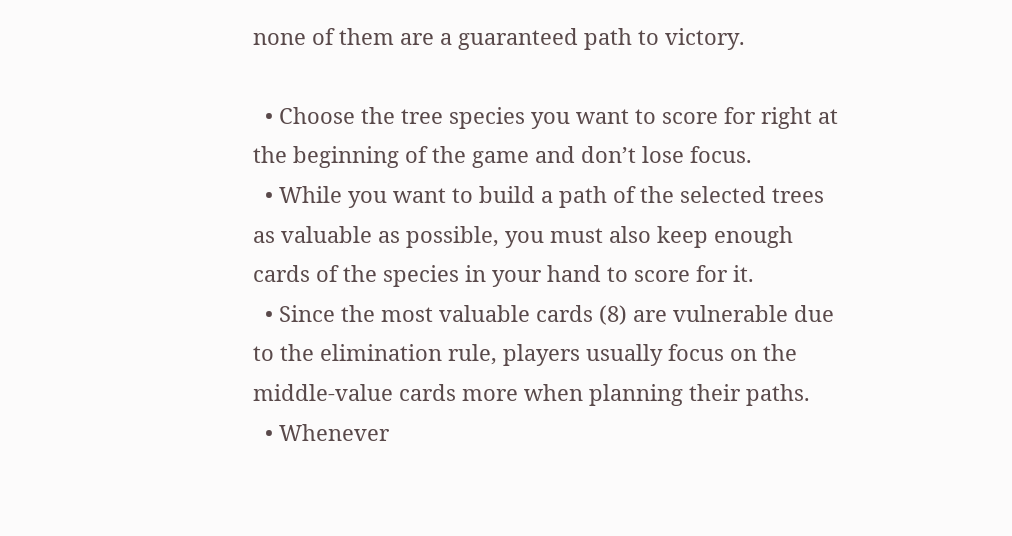none of them are a guaranteed path to victory.

  • Choose the tree species you want to score for right at the beginning of the game and don’t lose focus.
  • While you want to build a path of the selected trees as valuable as possible, you must also keep enough cards of the species in your hand to score for it.
  • Since the most valuable cards (8) are vulnerable due to the elimination rule, players usually focus on the middle-value cards more when planning their paths.
  • Whenever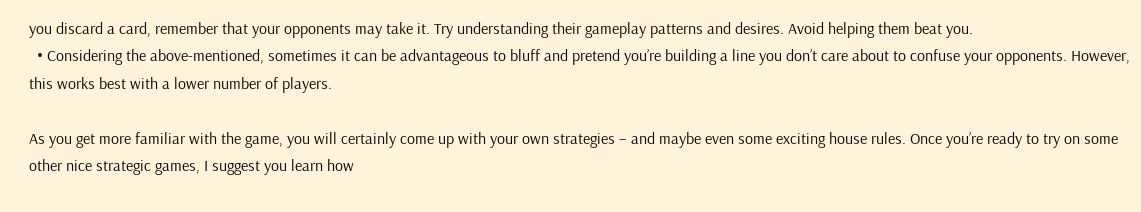you discard a card, remember that your opponents may take it. Try understanding their gameplay patterns and desires. Avoid helping them beat you.
  • Considering the above-mentioned, sometimes it can be advantageous to bluff and pretend you’re building a line you don’t care about to confuse your opponents. However, this works best with a lower number of players.

As you get more familiar with the game, you will certainly come up with your own strategies – and maybe even some exciting house rules. Once you’re ready to try on some other nice strategic games, I suggest you learn how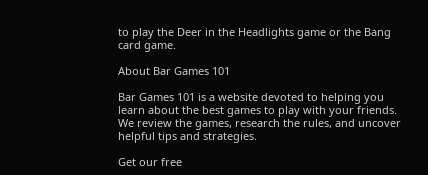to play the Deer in the Headlights game or the Bang card game.

About Bar Games 101

Bar Games 101 is a website devoted to helping you learn about the best games to play with your friends. We review the games, research the rules, and uncover helpful tips and strategies.

Get our free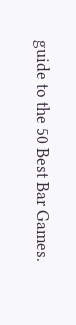guide to the 50 Best Bar Games.